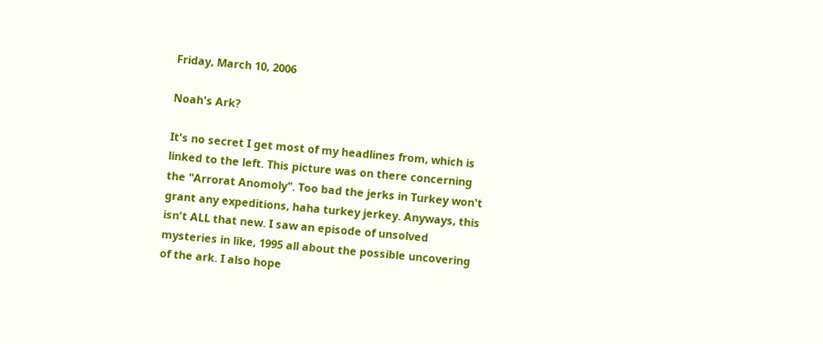Friday, March 10, 2006

Noah's Ark?

It's no secret I get most of my headlines from, which is linked to the left. This picture was on there concerning the "Arrorat Anomoly". Too bad the jerks in Turkey won't grant any expeditions, haha turkey jerkey. Anyways, this isn't ALL that new. I saw an episode of unsolved mysteries in like, 1995 all about the possible uncovering of the ark. I also hope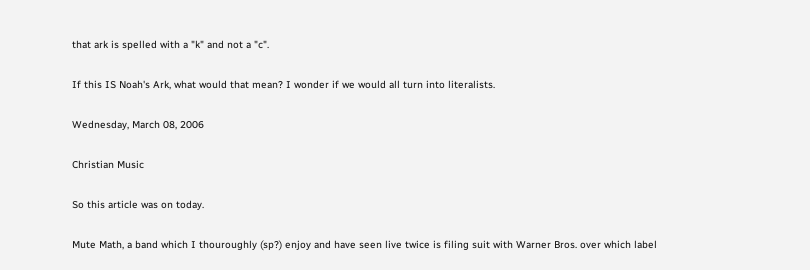that ark is spelled with a "k" and not a "c".

If this IS Noah's Ark, what would that mean? I wonder if we would all turn into literalists.

Wednesday, March 08, 2006

Christian Music

So this article was on today.

Mute Math, a band which I thouroughly (sp?) enjoy and have seen live twice is filing suit with Warner Bros. over which label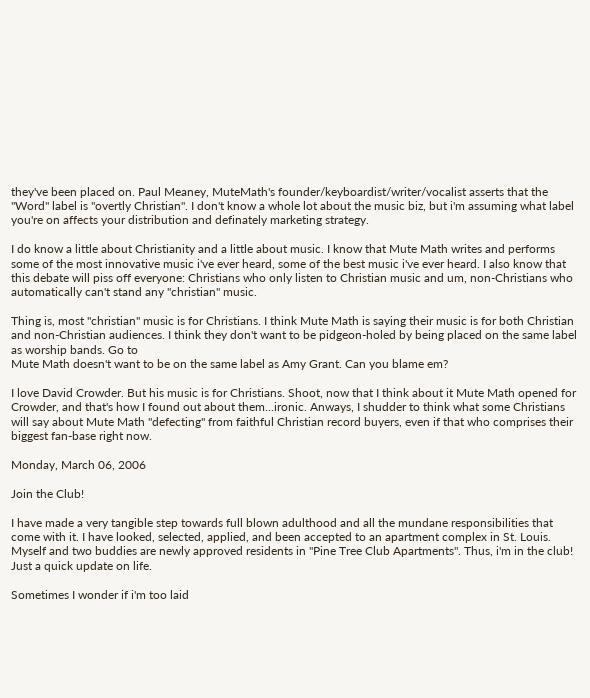they've been placed on. Paul Meaney, MuteMath's founder/keyboardist/writer/vocalist asserts that the "Word" label is "overtly Christian". I don't know a whole lot about the music biz, but i'm assuming what label you're on affects your distribution and definately marketing strategy.

I do know a little about Christianity and a little about music. I know that Mute Math writes and performs some of the most innovative music i've ever heard, some of the best music i've ever heard. I also know that this debate will piss off everyone: Christians who only listen to Christian music and um, non-Christians who automatically can't stand any "christian" music.

Thing is, most "christian" music is for Christians. I think Mute Math is saying their music is for both Christian and non-Christian audiences. I think they don't want to be pidgeon-holed by being placed on the same label as worship bands. Go to
Mute Math doesn't want to be on the same label as Amy Grant. Can you blame em?

I love David Crowder. But his music is for Christians. Shoot, now that I think about it Mute Math opened for Crowder, and that's how I found out about them...ironic. Anways, I shudder to think what some Christians will say about Mute Math "defecting" from faithful Christian record buyers, even if that who comprises their biggest fan-base right now.

Monday, March 06, 2006

Join the Club!

I have made a very tangible step towards full blown adulthood and all the mundane responsibilities that come with it. I have looked, selected, applied, and been accepted to an apartment complex in St. Louis. Myself and two buddies are newly approved residents in "Pine Tree Club Apartments". Thus, i'm in the club! Just a quick update on life.

Sometimes I wonder if i'm too laid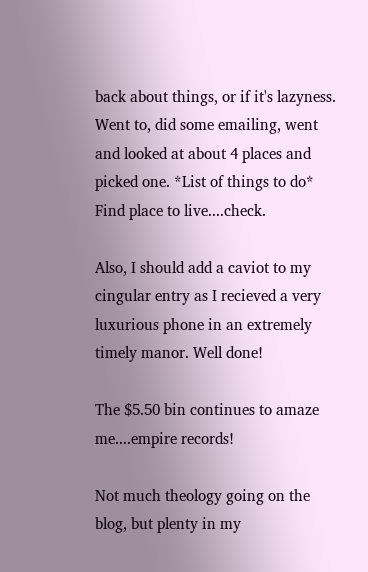back about things, or if it's lazyness. Went to, did some emailing, went and looked at about 4 places and picked one. *List of things to do* Find place to live....check.

Also, I should add a caviot to my cingular entry as I recieved a very luxurious phone in an extremely timely manor. Well done!

The $5.50 bin continues to amaze me....empire records!

Not much theology going on the blog, but plenty in my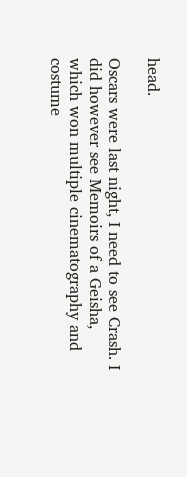head.

Oscars were last night, I need to see Crash. I did however see Memoirs of a Geisha, which won multiple cinematography and costume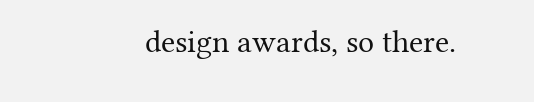design awards, so there.